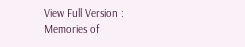View Full Version : Memories of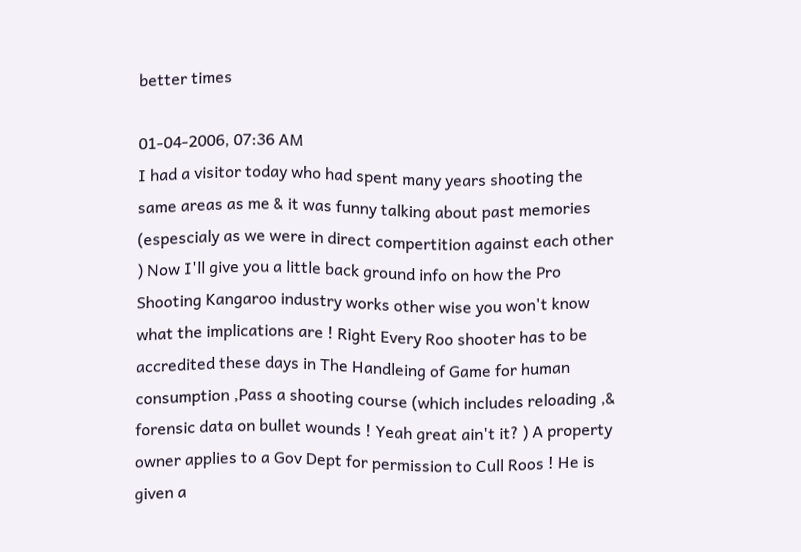better times

01-04-2006, 07:36 AM
I had a visitor today who had spent many years shooting the same areas as me & it was funny talking about past memories (espescialy as we were in direct compertition against each other ) Now I'll give you a little back ground info on how the Pro Shooting Kangaroo industry works other wise you won't know what the implications are ! Right Every Roo shooter has to be accredited these days in The Handleing of Game for human consumption ,Pass a shooting course (which includes reloading ,& forensic data on bullet wounds ! Yeah great ain't it? ) A property owner applies to a Gov Dept for permission to Cull Roos ! He is given a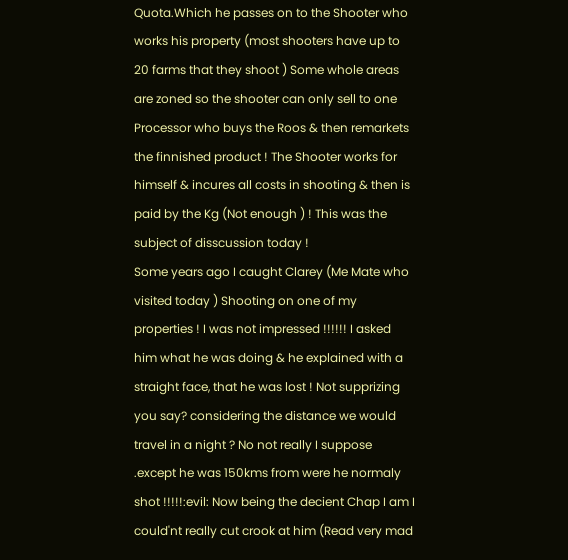Quota.Which he passes on to the Shooter who works his property (most shooters have up to 20 farms that they shoot ) Some whole areas are zoned so the shooter can only sell to one Processor who buys the Roos & then remarkets the finnished product ! The Shooter works for himself & incures all costs in shooting & then is paid by the Kg (Not enough ) ! This was the subject of disscussion today !
Some years ago I caught Clarey (Me Mate who visited today ) Shooting on one of my properties ! I was not impressed !!!!!! I asked him what he was doing & he explained with a straight face, that he was lost ! Not supprizing you say? considering the distance we would travel in a night ? No not really I suppose .except he was 150kms from were he normaly shot !!!!!:evil: Now being the decient Chap I am I could'nt really cut crook at him (Read very mad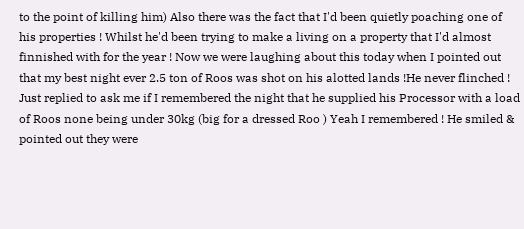to the point of killing him) Also there was the fact that I'd been quietly poaching one of his properties ! Whilst he'd been trying to make a living on a property that I'd almost finnished with for the year ! Now we were laughing about this today when I pointed out that my best night ever 2.5 ton of Roos was shot on his alotted lands !He never flinched ! Just replied to ask me if I remembered the night that he supplied his Processor with a load of Roos none being under 30kg (big for a dressed Roo ) Yeah I remembered ! He smiled & pointed out they were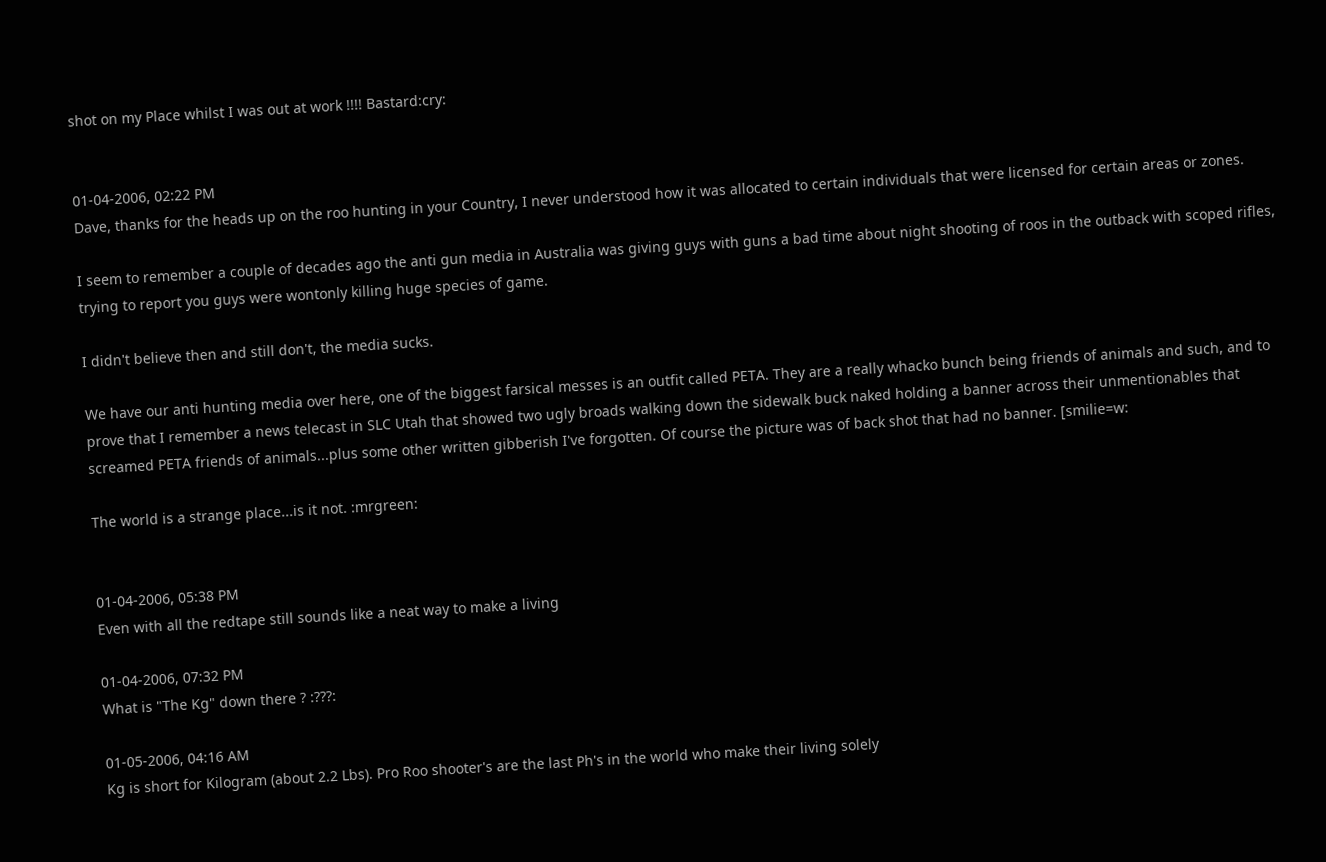shot on my Place whilst I was out at work !!!! Bastard:cry:


01-04-2006, 02:22 PM
Dave, thanks for the heads up on the roo hunting in your Country, I never understood how it was allocated to certain individuals that were licensed for certain areas or zones.

I seem to remember a couple of decades ago the anti gun media in Australia was giving guys with guns a bad time about night shooting of roos in the outback with scoped rifles, trying to report you guys were wontonly killing huge species of game.

I didn't believe then and still don't, the media sucks.

We have our anti hunting media over here, one of the biggest farsical messes is an outfit called PETA. They are a really whacko bunch being friends of animals and such, and to prove that I remember a news telecast in SLC Utah that showed two ugly broads walking down the sidewalk buck naked holding a banner across their unmentionables that screamed PETA friends of animals...plus some other written gibberish I've forgotten. Of course the picture was of back shot that had no banner. [smilie=w:

The world is a strange place...is it not. :mrgreen:


01-04-2006, 05:38 PM
Even with all the redtape still sounds like a neat way to make a living

01-04-2006, 07:32 PM
What is "The Kg" down there ? :???:

01-05-2006, 04:16 AM
Kg is short for Kilogram (about 2.2 Lbs). Pro Roo shooter's are the last Ph's in the world who make their living solely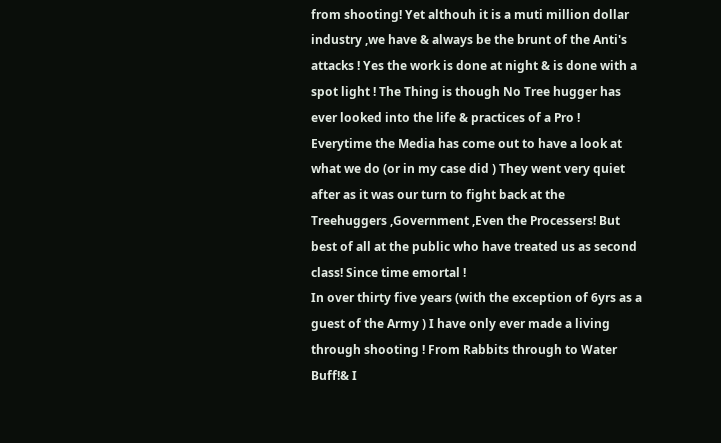from shooting! Yet althouh it is a muti million dollar industry ,we have & always be the brunt of the Anti's attacks ! Yes the work is done at night & is done with a spot light ! The Thing is though No Tree hugger has ever looked into the life & practices of a Pro ! Everytime the Media has come out to have a look at what we do (or in my case did ) They went very quiet after as it was our turn to fight back at the Treehuggers ,Government ,Even the Processers! But best of all at the public who have treated us as second class! Since time emortal !
In over thirty five years (with the exception of 6yrs as a guest of the Army ) I have only ever made a living through shooting ! From Rabbits through to Water Buff!& I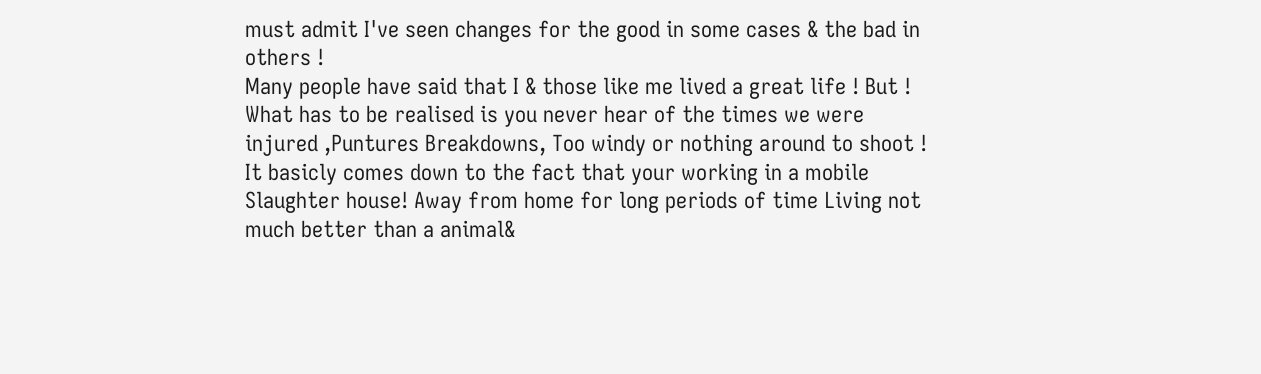must admit I've seen changes for the good in some cases & the bad in others !
Many people have said that I & those like me lived a great life ! But ! What has to be realised is you never hear of the times we were injured ,Puntures Breakdowns, Too windy or nothing around to shoot ! It basicly comes down to the fact that your working in a mobile Slaughter house! Away from home for long periods of time Living not much better than a animal&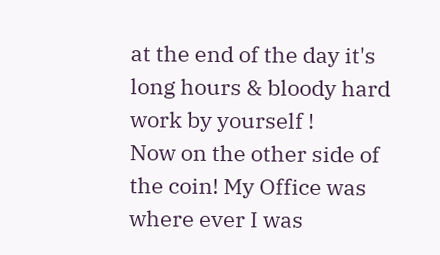at the end of the day it's long hours & bloody hard work by yourself !
Now on the other side of the coin! My Office was where ever I was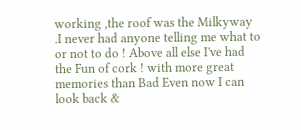working ,the roof was the Milkyway .I never had anyone telling me what to or not to do ! Above all else I've had the Fun of cork ! with more great memories than Bad Even now I can look back &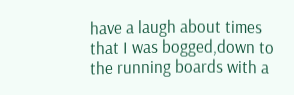have a laugh about times that I was bogged,down to the running boards with a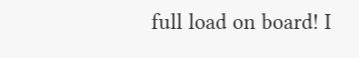full load on board! I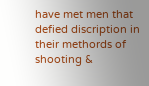have met men that defied discription in their methords of shooting &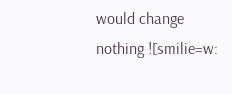would change nothing ![smilie=w: